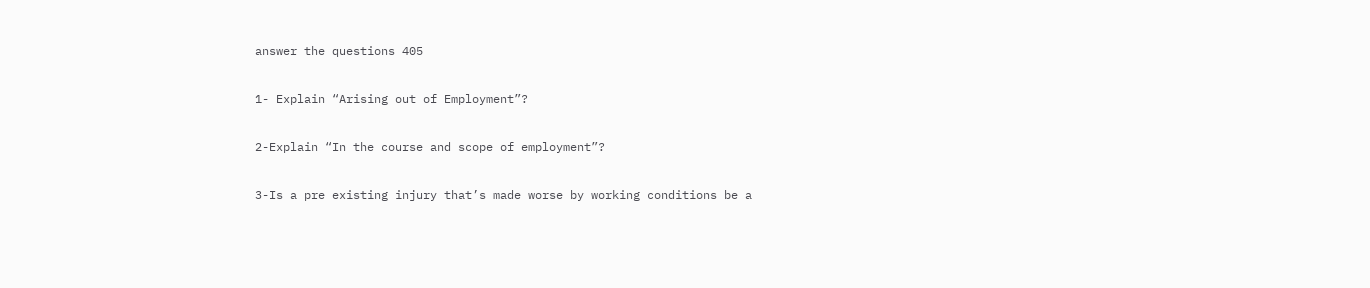answer the questions 405

1- Explain “Arising out of Employment”?

2-Explain “In the course and scope of employment”?

3-Is a pre existing injury that’s made worse by working conditions be a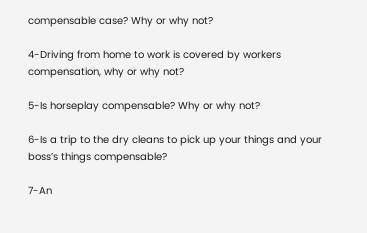compensable case? Why or why not?

4-Driving from home to work is covered by workers compensation, why or why not?

5-Is horseplay compensable? Why or why not?

6-Is a trip to the dry cleans to pick up your things and your boss’s things compensable?

7-An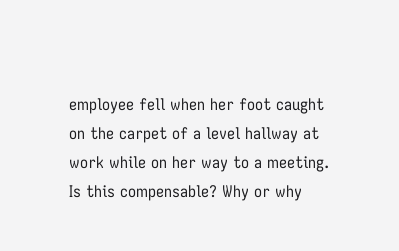employee fell when her foot caught on the carpet of a level hallway at work while on her way to a meeting. Is this compensable? Why or why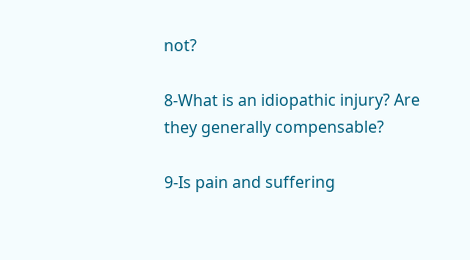not?

8-What is an idiopathic injury? Are they generally compensable?

9-Is pain and suffering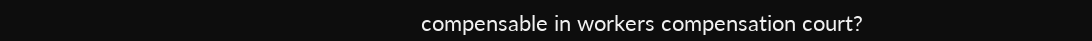compensable in workers compensation court?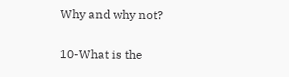Why and why not?

10-What is the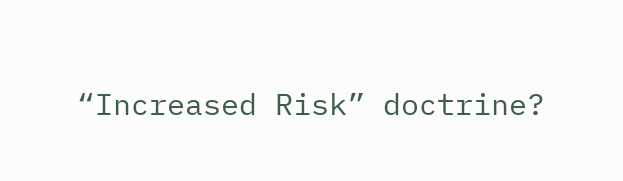“Increased Risk” doctrine?